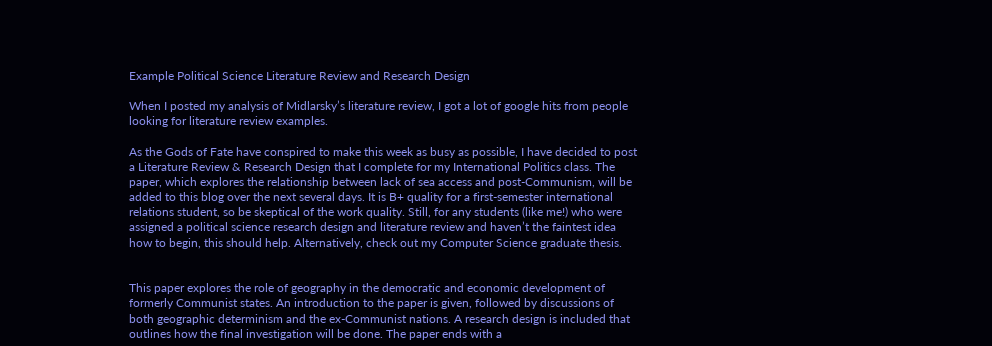Example Political Science Literature Review and Research Design

When I posted my analysis of Midlarsky’s literature review, I got a lot of google hits from people looking for literature review examples.

As the Gods of Fate have conspired to make this week as busy as possible, I have decided to post a Literature Review & Research Design that I complete for my International Politics class. The paper, which explores the relationship between lack of sea access and post-Communism, will be added to this blog over the next several days. It is B+ quality for a first-semester international relations student, so be skeptical of the work quality. Still, for any students (like me!) who were assigned a political science research design and literature review and haven’t the faintest idea how to begin, this should help. Alternatively, check out my Computer Science graduate thesis.


This paper explores the role of geography in the democratic and economic development of formerly Communist states. An introduction to the paper is given, followed by discussions of both geographic determinism and the ex-Communist nations. A research design is included that outlines how the final investigation will be done. The paper ends with a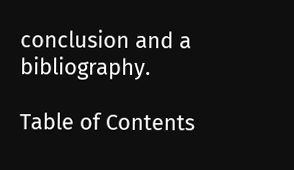conclusion and a bibliography.

Table of Contents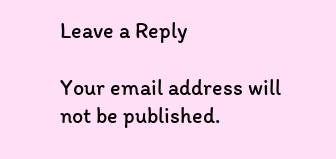Leave a Reply

Your email address will not be published.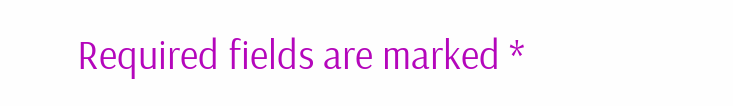Required fields are marked *